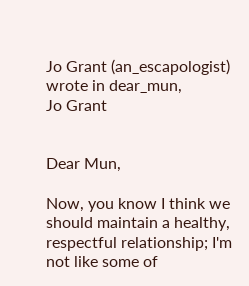Jo Grant (an_escapologist) wrote in dear_mun,
Jo Grant


Dear Mun,

Now, you know I think we should maintain a healthy, respectful relationship; I'm not like some of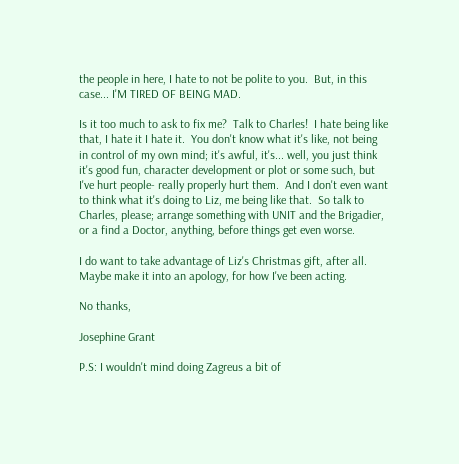the people in here, I hate to not be polite to you.  But, in this case... I'M TIRED OF BEING MAD.

Is it too much to ask to fix me?  Talk to Charles!  I hate being like that, I hate it I hate it.  You don't know what it's like, not being in control of my own mind; it's awful, it's... well, you just think it's good fun, character development or plot or some such, but I've hurt people- really properly hurt them.  And I don't even want to think what it's doing to Liz, me being like that.  So talk to Charles, please; arrange something with UNIT and the Brigadier, or a find a Doctor, anything, before things get even worse.

I do want to take advantage of Liz's Christmas gift, after all.  Maybe make it into an apology, for how I've been acting.

No thanks,

Josephine Grant

P.S: I wouldn't mind doing Zagreus a bit of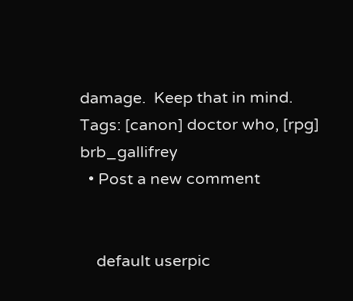damage.  Keep that in mind.
Tags: [canon] doctor who, [rpg] brb_gallifrey
  • Post a new comment


    default userpic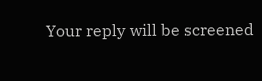Your reply will be screened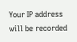Your IP address will be recorded